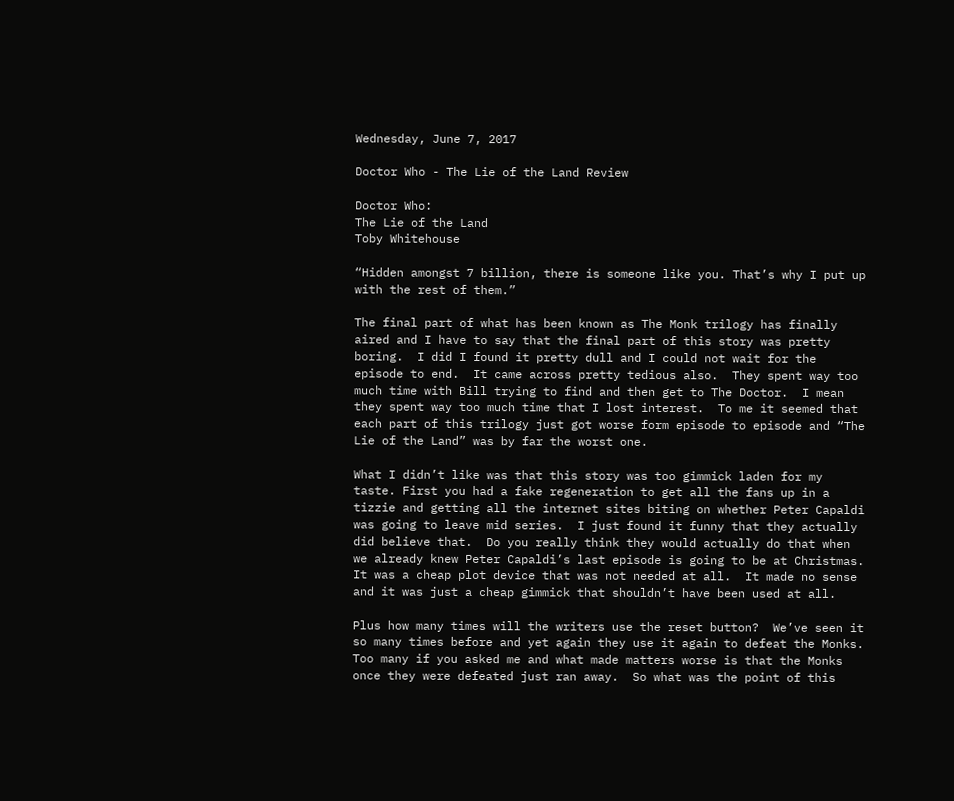Wednesday, June 7, 2017

Doctor Who - The Lie of the Land Review

Doctor Who:
The Lie of the Land
Toby Whitehouse

“Hidden amongst 7 billion, there is someone like you. That’s why I put up with the rest of them.”

The final part of what has been known as The Monk trilogy has finally aired and I have to say that the final part of this story was pretty boring.  I did I found it pretty dull and I could not wait for the episode to end.  It came across pretty tedious also.  They spent way too much time with Bill trying to find and then get to The Doctor.  I mean they spent way too much time that I lost interest.  To me it seemed that each part of this trilogy just got worse form episode to episode and “The Lie of the Land” was by far the worst one.

What I didn’t like was that this story was too gimmick laden for my taste. First you had a fake regeneration to get all the fans up in a tizzie and getting all the internet sites biting on whether Peter Capaldi was going to leave mid series.  I just found it funny that they actually did believe that.  Do you really think they would actually do that when we already knew Peter Capaldi’s last episode is going to be at Christmas.  It was a cheap plot device that was not needed at all.  It made no sense and it was just a cheap gimmick that shouldn’t have been used at all.

Plus how many times will the writers use the reset button?  We’ve seen it so many times before and yet again they use it again to defeat the Monks. Too many if you asked me and what made matters worse is that the Monks once they were defeated just ran away.  So what was the point of this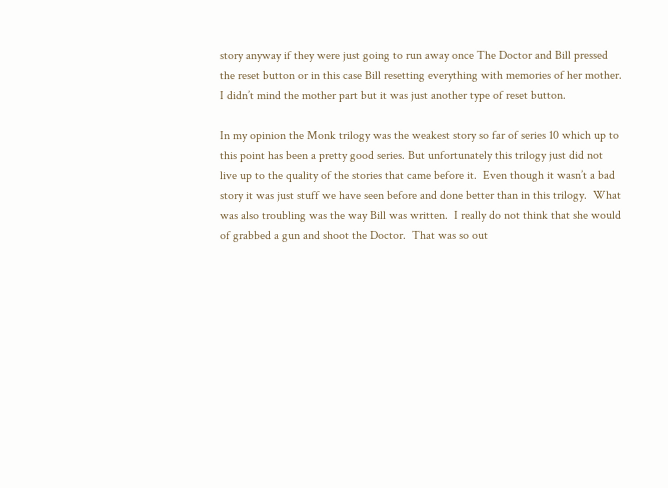story anyway if they were just going to run away once The Doctor and Bill pressed the reset button or in this case Bill resetting everything with memories of her mother.  I didn’t mind the mother part but it was just another type of reset button.

In my opinion the Monk trilogy was the weakest story so far of series 10 which up to this point has been a pretty good series. But unfortunately this trilogy just did not live up to the quality of the stories that came before it.  Even though it wasn’t a bad story it was just stuff we have seen before and done better than in this trilogy.  What was also troubling was the way Bill was written.  I really do not think that she would of grabbed a gun and shoot the Doctor.  That was so out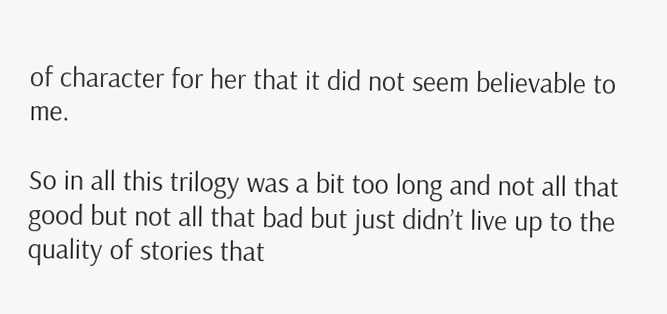of character for her that it did not seem believable to me.

So in all this trilogy was a bit too long and not all that good but not all that bad but just didn’t live up to the quality of stories that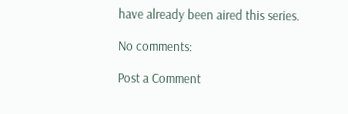have already been aired this series.

No comments:

Post a Comment